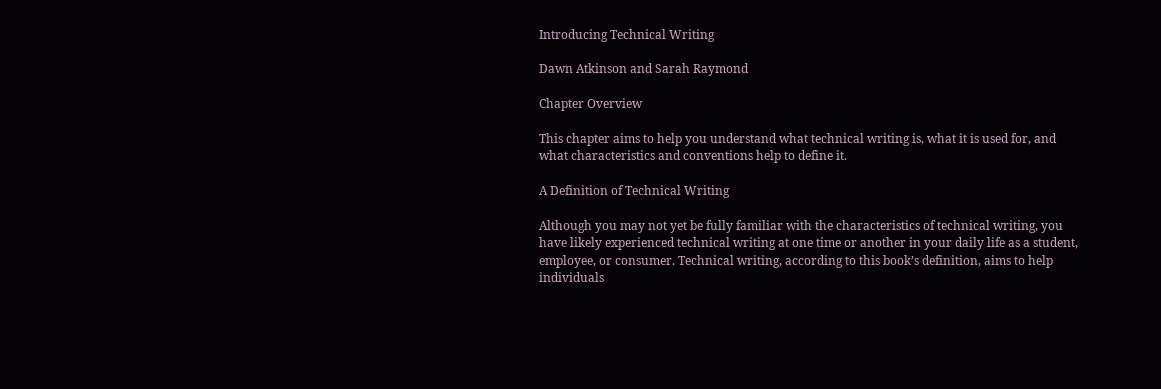Introducing Technical Writing

Dawn Atkinson and Sarah Raymond

Chapter Overview

This chapter aims to help you understand what technical writing is, what it is used for, and what characteristics and conventions help to define it.

A Definition of Technical Writing

Although you may not yet be fully familiar with the characteristics of technical writing, you have likely experienced technical writing at one time or another in your daily life as a student, employee, or consumer. Technical writing, according to this book’s definition, aims to help individuals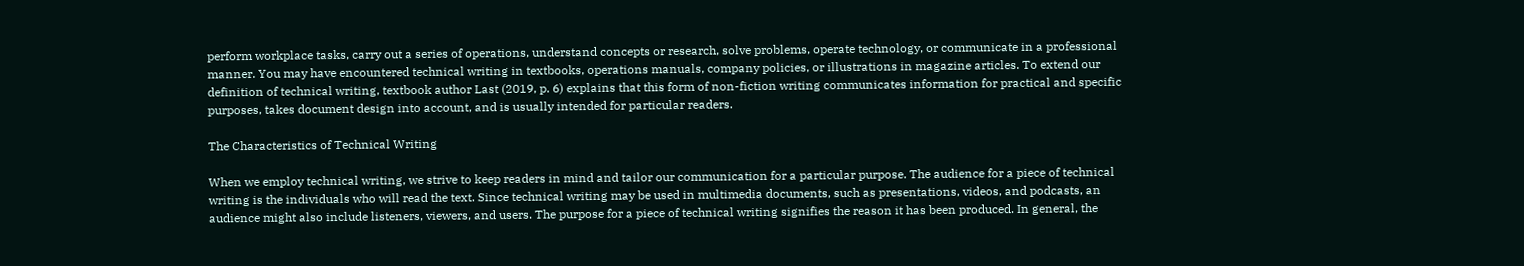perform workplace tasks, carry out a series of operations, understand concepts or research, solve problems, operate technology, or communicate in a professional manner. You may have encountered technical writing in textbooks, operations manuals, company policies, or illustrations in magazine articles. To extend our definition of technical writing, textbook author Last (2019, p. 6) explains that this form of non-fiction writing communicates information for practical and specific purposes, takes document design into account, and is usually intended for particular readers.

The Characteristics of Technical Writing

When we employ technical writing, we strive to keep readers in mind and tailor our communication for a particular purpose. The audience for a piece of technical writing is the individuals who will read the text. Since technical writing may be used in multimedia documents, such as presentations, videos, and podcasts, an audience might also include listeners, viewers, and users. The purpose for a piece of technical writing signifies the reason it has been produced. In general, the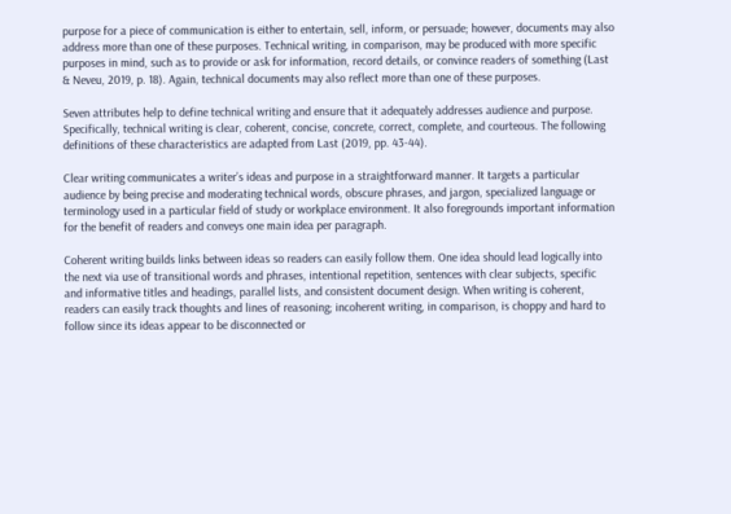purpose for a piece of communication is either to entertain, sell, inform, or persuade; however, documents may also address more than one of these purposes. Technical writing, in comparison, may be produced with more specific purposes in mind, such as to provide or ask for information, record details, or convince readers of something (Last & Neveu, 2019, p. 18). Again, technical documents may also reflect more than one of these purposes.

Seven attributes help to define technical writing and ensure that it adequately addresses audience and purpose. Specifically, technical writing is clear, coherent, concise, concrete, correct, complete, and courteous. The following definitions of these characteristics are adapted from Last (2019, pp. 43-44).

Clear writing communicates a writer’s ideas and purpose in a straightforward manner. It targets a particular audience by being precise and moderating technical words, obscure phrases, and jargon, specialized language or terminology used in a particular field of study or workplace environment. It also foregrounds important information for the benefit of readers and conveys one main idea per paragraph.

Coherent writing builds links between ideas so readers can easily follow them. One idea should lead logically into the next via use of transitional words and phrases, intentional repetition, sentences with clear subjects, specific and informative titles and headings, parallel lists, and consistent document design. When writing is coherent, readers can easily track thoughts and lines of reasoning; incoherent writing, in comparison, is choppy and hard to follow since its ideas appear to be disconnected or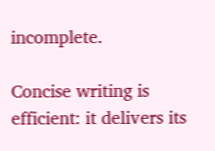incomplete.

Concise writing is efficient: it delivers its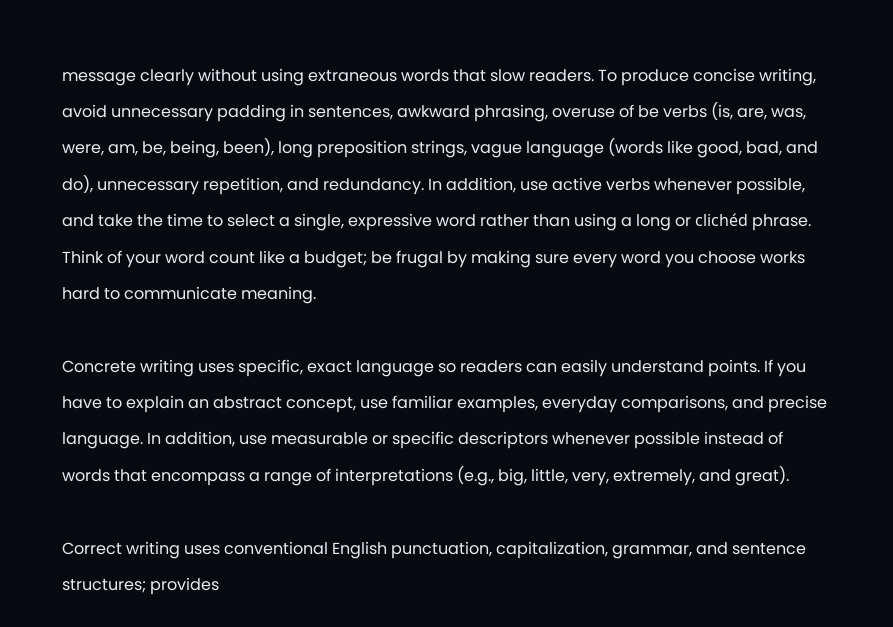message clearly without using extraneous words that slow readers. To produce concise writing, avoid unnecessary padding in sentences, awkward phrasing, overuse of be verbs (is, are, was, were, am, be, being, been), long preposition strings, vague language (words like good, bad, and do), unnecessary repetition, and redundancy. In addition, use active verbs whenever possible, and take the time to select a single, expressive word rather than using a long or clichéd phrase. Think of your word count like a budget; be frugal by making sure every word you choose works hard to communicate meaning.

Concrete writing uses specific, exact language so readers can easily understand points. If you have to explain an abstract concept, use familiar examples, everyday comparisons, and precise language. In addition, use measurable or specific descriptors whenever possible instead of words that encompass a range of interpretations (e.g., big, little, very, extremely, and great).

Correct writing uses conventional English punctuation, capitalization, grammar, and sentence structures; provides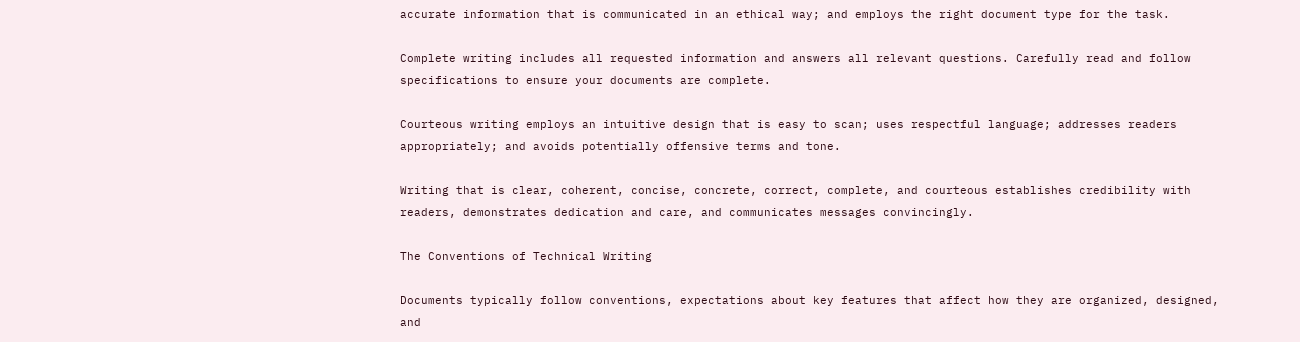accurate information that is communicated in an ethical way; and employs the right document type for the task.

Complete writing includes all requested information and answers all relevant questions. Carefully read and follow specifications to ensure your documents are complete.

Courteous writing employs an intuitive design that is easy to scan; uses respectful language; addresses readers appropriately; and avoids potentially offensive terms and tone.

Writing that is clear, coherent, concise, concrete, correct, complete, and courteous establishes credibility with readers, demonstrates dedication and care, and communicates messages convincingly.

The Conventions of Technical Writing

Documents typically follow conventions, expectations about key features that affect how they are organized, designed, and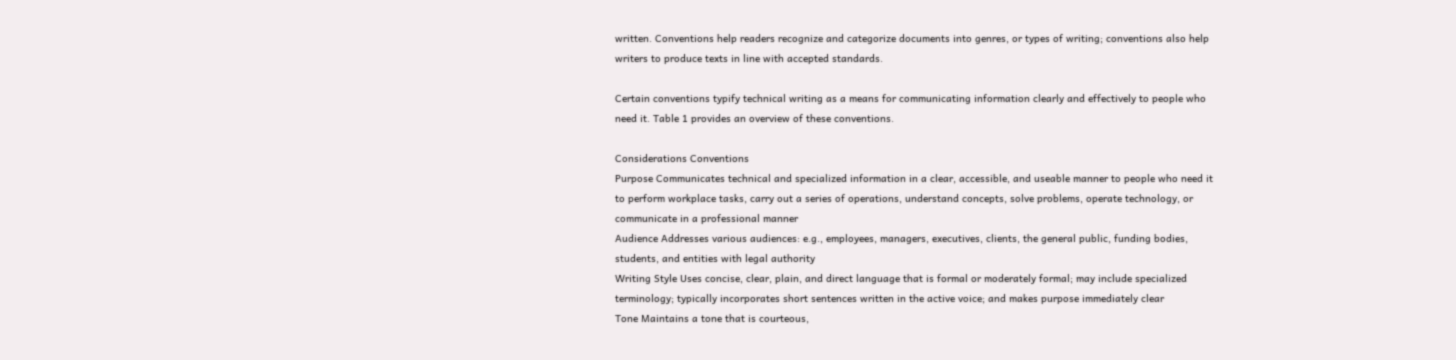written. Conventions help readers recognize and categorize documents into genres, or types of writing; conventions also help writers to produce texts in line with accepted standards.

Certain conventions typify technical writing as a means for communicating information clearly and effectively to people who need it. Table 1 provides an overview of these conventions.

Considerations Conventions
Purpose Communicates technical and specialized information in a clear, accessible, and useable manner to people who need it to perform workplace tasks, carry out a series of operations, understand concepts, solve problems, operate technology, or communicate in a professional manner
Audience Addresses various audiences: e.g., employees, managers, executives, clients, the general public, funding bodies, students, and entities with legal authority
Writing Style Uses concise, clear, plain, and direct language that is formal or moderately formal; may include specialized terminology; typically incorporates short sentences written in the active voice; and makes purpose immediately clear
Tone Maintains a tone that is courteous,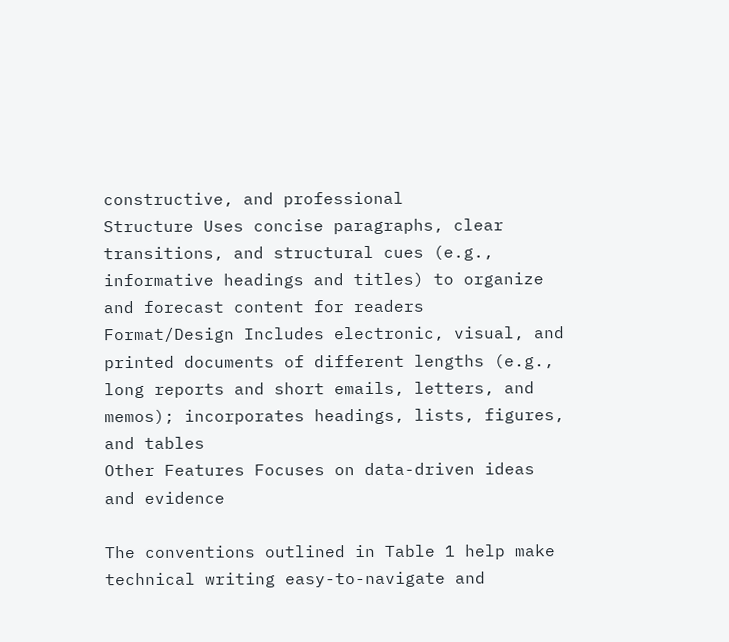constructive, and professional
Structure Uses concise paragraphs, clear transitions, and structural cues (e.g., informative headings and titles) to organize and forecast content for readers
Format/Design Includes electronic, visual, and printed documents of different lengths (e.g., long reports and short emails, letters, and memos); incorporates headings, lists, figures, and tables
Other Features Focuses on data-driven ideas and evidence

The conventions outlined in Table 1 help make technical writing easy-to-navigate and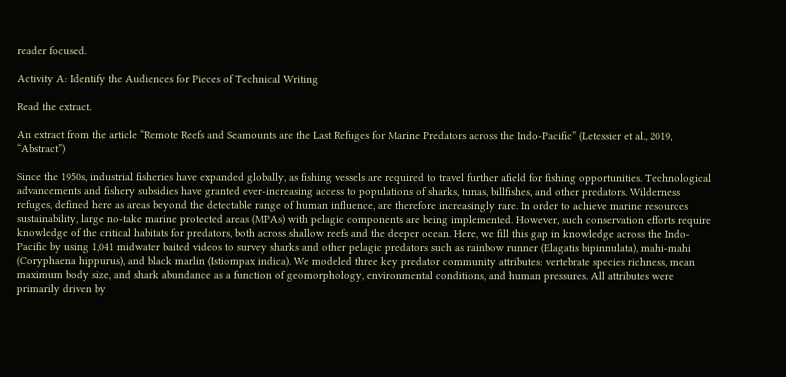reader focused.

Activity A: Identify the Audiences for Pieces of Technical Writing

Read the extract.

An extract from the article “Remote Reefs and Seamounts are the Last Refuges for Marine Predators across the Indo-Pacific” (Letessier et al., 2019, “Abstract”)

Since the 1950s, industrial fisheries have expanded globally, as fishing vessels are required to travel further afield for fishing opportunities. Technological advancements and fishery subsidies have granted ever-increasing access to populations of sharks, tunas, billfishes, and other predators. Wilderness refuges, defined here as areas beyond the detectable range of human influence, are therefore increasingly rare. In order to achieve marine resources sustainability, large no-take marine protected areas (MPAs) with pelagic components are being implemented. However, such conservation efforts require knowledge of the critical habitats for predators, both across shallow reefs and the deeper ocean. Here, we fill this gap in knowledge across the Indo-Pacific by using 1,041 midwater baited videos to survey sharks and other pelagic predators such as rainbow runner (Elagatis bipinnulata), mahi-mahi (Coryphaena hippurus), and black marlin (Istiompax indica). We modeled three key predator community attributes: vertebrate species richness, mean maximum body size, and shark abundance as a function of geomorphology, environmental conditions, and human pressures. All attributes were primarily driven by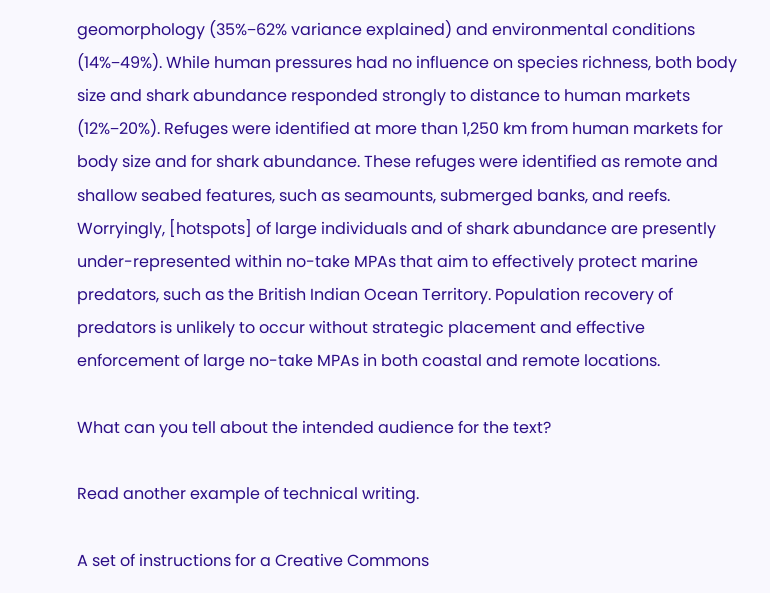geomorphology (35%−62% variance explained) and environmental conditions (14%−49%). While human pressures had no influence on species richness, both body size and shark abundance responded strongly to distance to human markets (12%−20%). Refuges were identified at more than 1,250 km from human markets for body size and for shark abundance. These refuges were identified as remote and shallow seabed features, such as seamounts, submerged banks, and reefs. Worryingly, [hotspots] of large individuals and of shark abundance are presently under-represented within no-take MPAs that aim to effectively protect marine predators, such as the British Indian Ocean Territory. Population recovery of predators is unlikely to occur without strategic placement and effective enforcement of large no-take MPAs in both coastal and remote locations.

What can you tell about the intended audience for the text?

Read another example of technical writing.

A set of instructions for a Creative Commons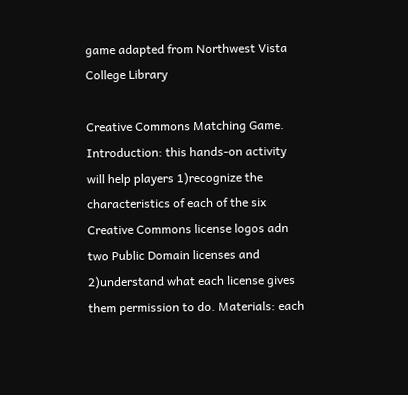game adapted from Northwest Vista College Library

Creative Commons Matching Game. Introduction: this hands-on activity will help players 1)recognize the characteristics of each of the six Creative Commons license logos adn two Public Domain licenses and 2)understand what each license gives them permission to do. Materials: each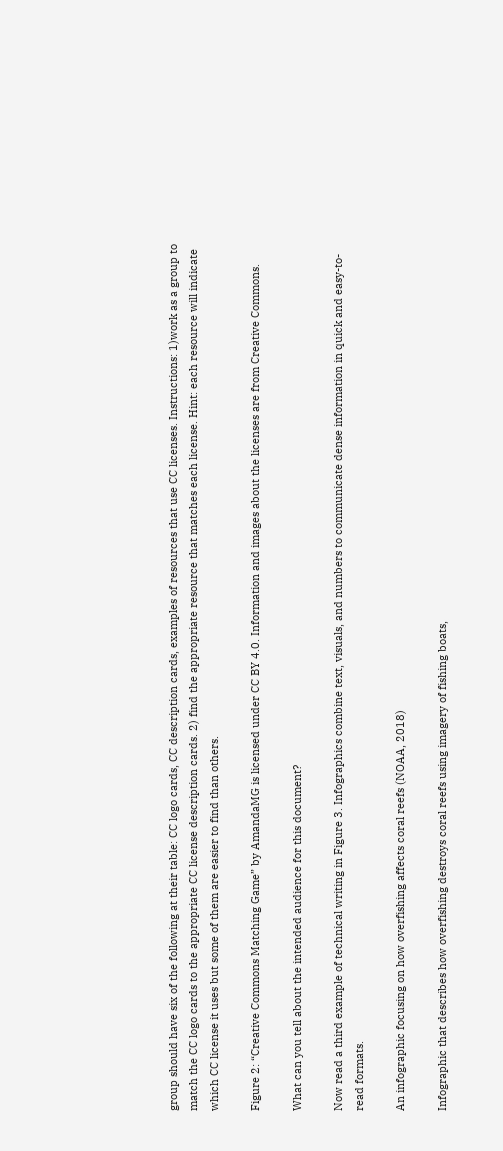group should have six of the following at their table: CC logo cards, CC description cards, examples of resources that use CC licenses. Instructions: 1)work as a group to match the CC logo cards to the appropriate CC license description cards. 2) find the appropriate resource that matches each license. Hint: each resource will indicate which CC license it uses but some of them are easier to find than others.

Figure 2: “Creative Commons Matching Game” by AmandaMG is licensed under CC BY 4.0. Information and images about the licenses are from Creative Commons.

What can you tell about the intended audience for this document?

Now read a third example of technical writing in Figure 3. Infographics combine text, visuals, and numbers to communicate dense information in quick and easy-to-read formats.

An infographic focusing on how overfishing affects coral reefs (NOAA, 2018)

Infographic that describes how overfishing destroys coral reefs using imagery of fishing boats,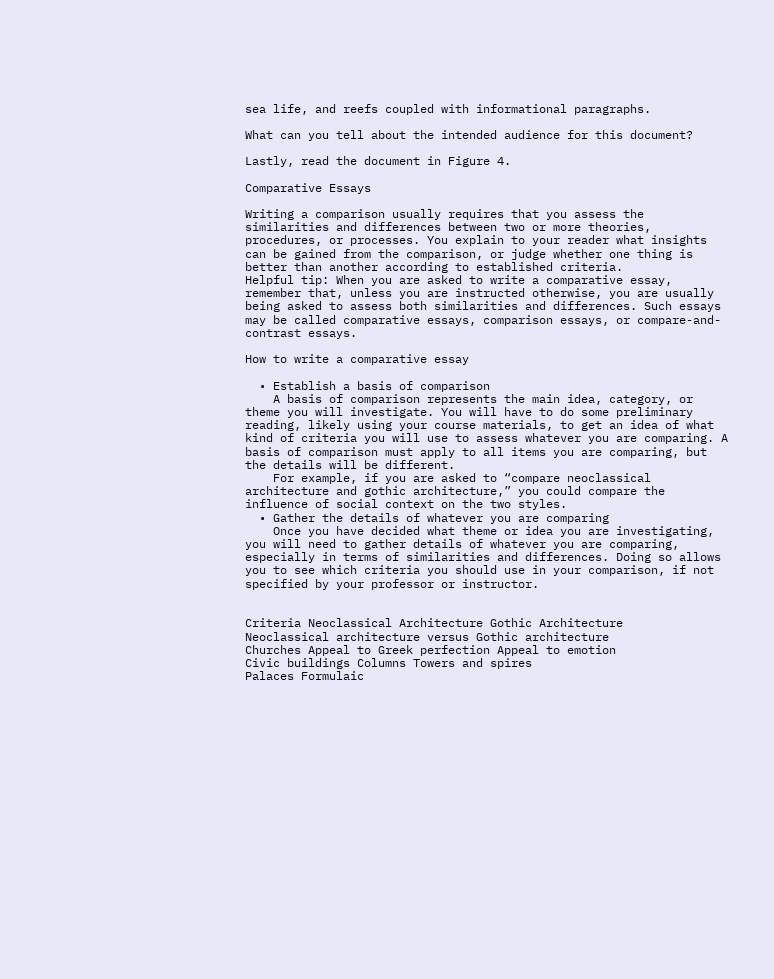sea life, and reefs coupled with informational paragraphs.

What can you tell about the intended audience for this document?

Lastly, read the document in Figure 4.

Comparative Essays

Writing a comparison usually requires that you assess the similarities and differences between two or more theories, procedures, or processes. You explain to your reader what insights can be gained from the comparison, or judge whether one thing is better than another according to established criteria.
Helpful tip: When you are asked to write a comparative essay, remember that, unless you are instructed otherwise, you are usually being asked to assess both similarities and differences. Such essays may be called comparative essays, comparison essays, or compare-and-contrast essays.

How to write a comparative essay

  • Establish a basis of comparison
    A basis of comparison represents the main idea, category, or theme you will investigate. You will have to do some preliminary reading, likely using your course materials, to get an idea of what kind of criteria you will use to assess whatever you are comparing. A basis of comparison must apply to all items you are comparing, but the details will be different.
    For example, if you are asked to “compare neoclassical architecture and gothic architecture,” you could compare the influence of social context on the two styles.
  • Gather the details of whatever you are comparing
    Once you have decided what theme or idea you are investigating, you will need to gather details of whatever you are comparing, especially in terms of similarities and differences. Doing so allows you to see which criteria you should use in your comparison, if not specified by your professor or instructor.


Criteria Neoclassical Architecture Gothic Architecture
Neoclassical architecture versus Gothic architecture
Churches Appeal to Greek perfection Appeal to emotion
Civic buildings Columns Towers and spires
Palaces Formulaic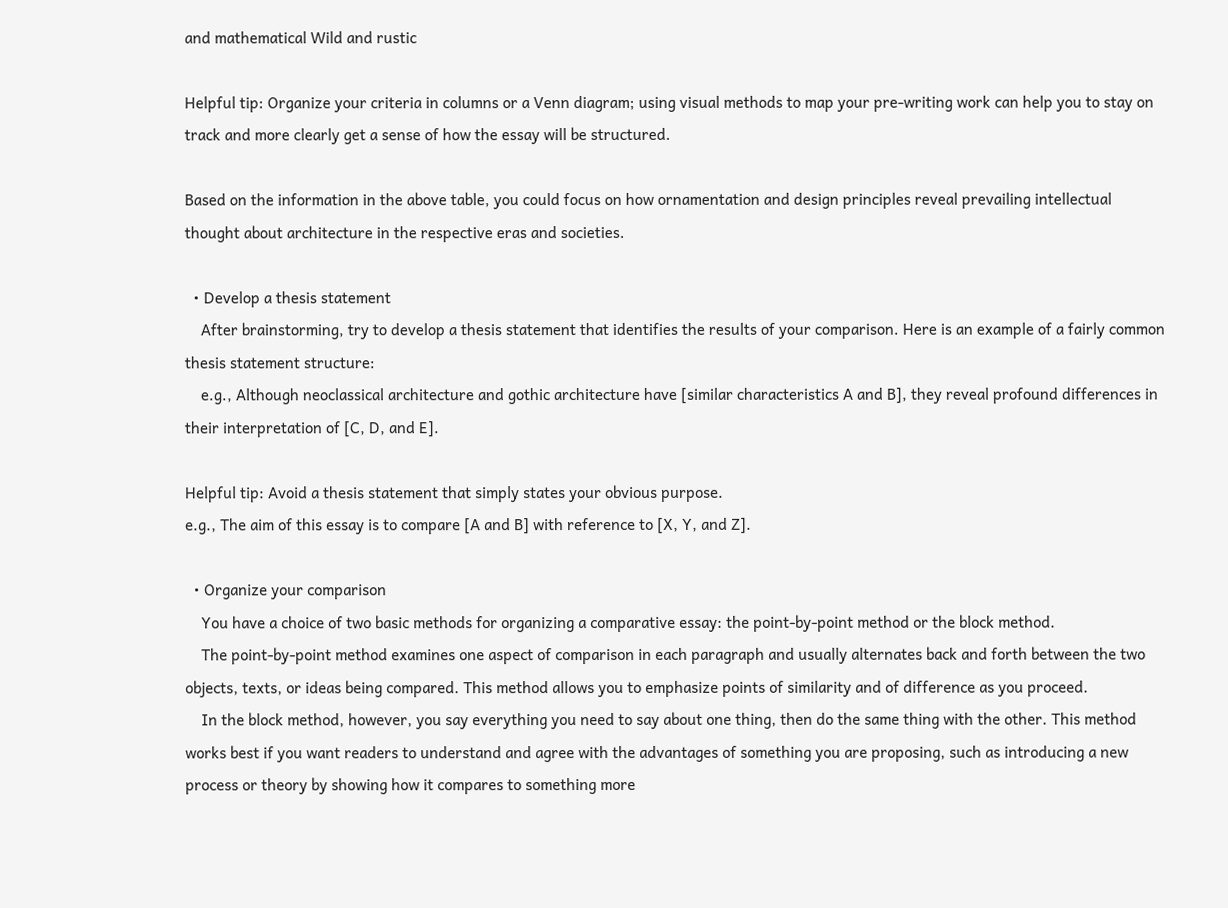and mathematical Wild and rustic

Helpful tip: Organize your criteria in columns or a Venn diagram; using visual methods to map your pre-writing work can help you to stay on track and more clearly get a sense of how the essay will be structured.

Based on the information in the above table, you could focus on how ornamentation and design principles reveal prevailing intellectual thought about architecture in the respective eras and societies.

  • Develop a thesis statement
    After brainstorming, try to develop a thesis statement that identifies the results of your comparison. Here is an example of a fairly common thesis statement structure:
    e.g., Although neoclassical architecture and gothic architecture have [similar characteristics A and B], they reveal profound differences in their interpretation of [C, D, and E].

Helpful tip: Avoid a thesis statement that simply states your obvious purpose.
e.g., The aim of this essay is to compare [A and B] with reference to [X, Y, and Z].

  • Organize your comparison
    You have a choice of two basic methods for organizing a comparative essay: the point-by-point method or the block method.
    The point-by-point method examines one aspect of comparison in each paragraph and usually alternates back and forth between the two objects, texts, or ideas being compared. This method allows you to emphasize points of similarity and of difference as you proceed.
    In the block method, however, you say everything you need to say about one thing, then do the same thing with the other. This method works best if you want readers to understand and agree with the advantages of something you are proposing, such as introducing a new process or theory by showing how it compares to something more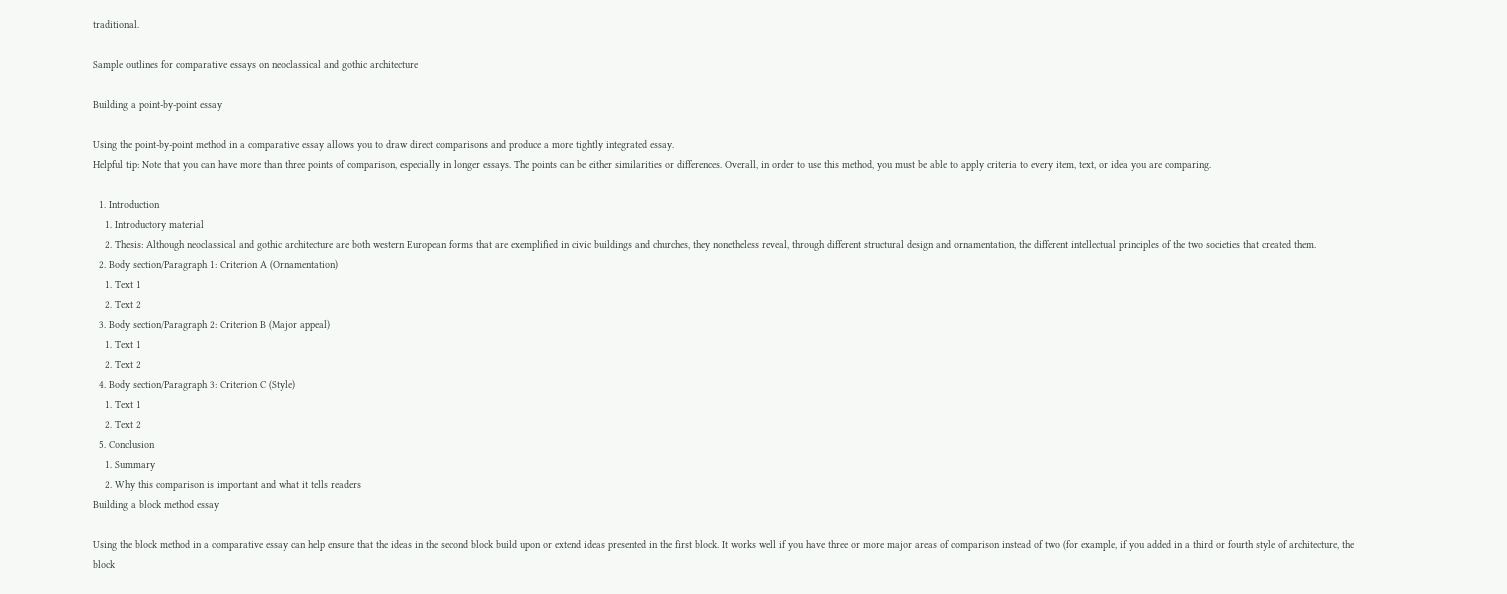traditional.

Sample outlines for comparative essays on neoclassical and gothic architecture

Building a point-by-point essay

Using the point-by-point method in a comparative essay allows you to draw direct comparisons and produce a more tightly integrated essay.
Helpful tip: Note that you can have more than three points of comparison, especially in longer essays. The points can be either similarities or differences. Overall, in order to use this method, you must be able to apply criteria to every item, text, or idea you are comparing.

  1. Introduction
    1. Introductory material
    2. Thesis: Although neoclassical and gothic architecture are both western European forms that are exemplified in civic buildings and churches, they nonetheless reveal, through different structural design and ornamentation, the different intellectual principles of the two societies that created them.
  2. Body section/Paragraph 1: Criterion A (Ornamentation)
    1. Text 1
    2. Text 2
  3. Body section/Paragraph 2: Criterion B (Major appeal)
    1. Text 1
    2. Text 2
  4. Body section/Paragraph 3: Criterion C (Style)
    1. Text 1
    2. Text 2
  5. Conclusion
    1. Summary
    2. Why this comparison is important and what it tells readers
Building a block method essay

Using the block method in a comparative essay can help ensure that the ideas in the second block build upon or extend ideas presented in the first block. It works well if you have three or more major areas of comparison instead of two (for example, if you added in a third or fourth style of architecture, the block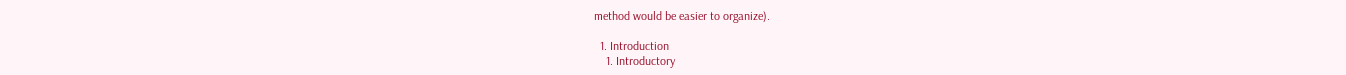method would be easier to organize).

  1. Introduction
    1. Introductory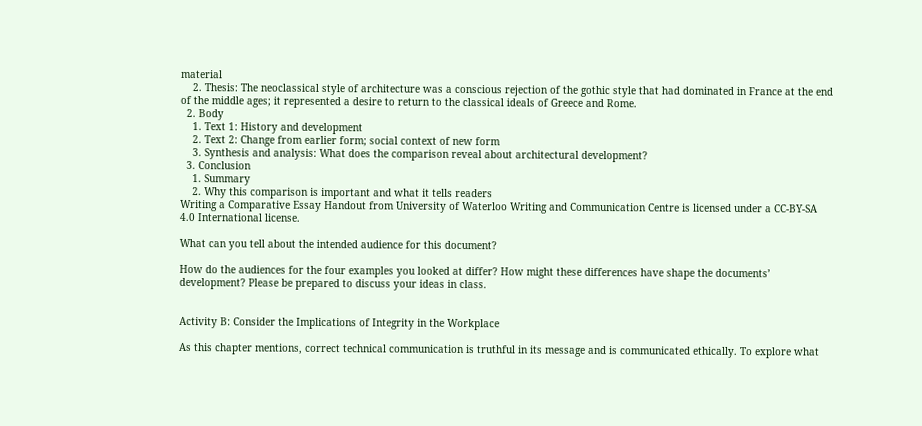material
    2. Thesis: The neoclassical style of architecture was a conscious rejection of the gothic style that had dominated in France at the end of the middle ages; it represented a desire to return to the classical ideals of Greece and Rome.
  2. Body
    1. Text 1: History and development
    2. Text 2: Change from earlier form; social context of new form
    3. Synthesis and analysis: What does the comparison reveal about architectural development?
  3. Conclusion
    1. Summary
    2. Why this comparison is important and what it tells readers
Writing a Comparative Essay Handout from University of Waterloo Writing and Communication Centre is licensed under a CC-BY-SA 4.0 International license.

What can you tell about the intended audience for this document?

How do the audiences for the four examples you looked at differ? How might these differences have shape the documents’ development? Please be prepared to discuss your ideas in class.


Activity B: Consider the Implications of Integrity in the Workplace

As this chapter mentions, correct technical communication is truthful in its message and is communicated ethically. To explore what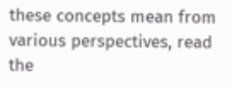these concepts mean from various perspectives, read the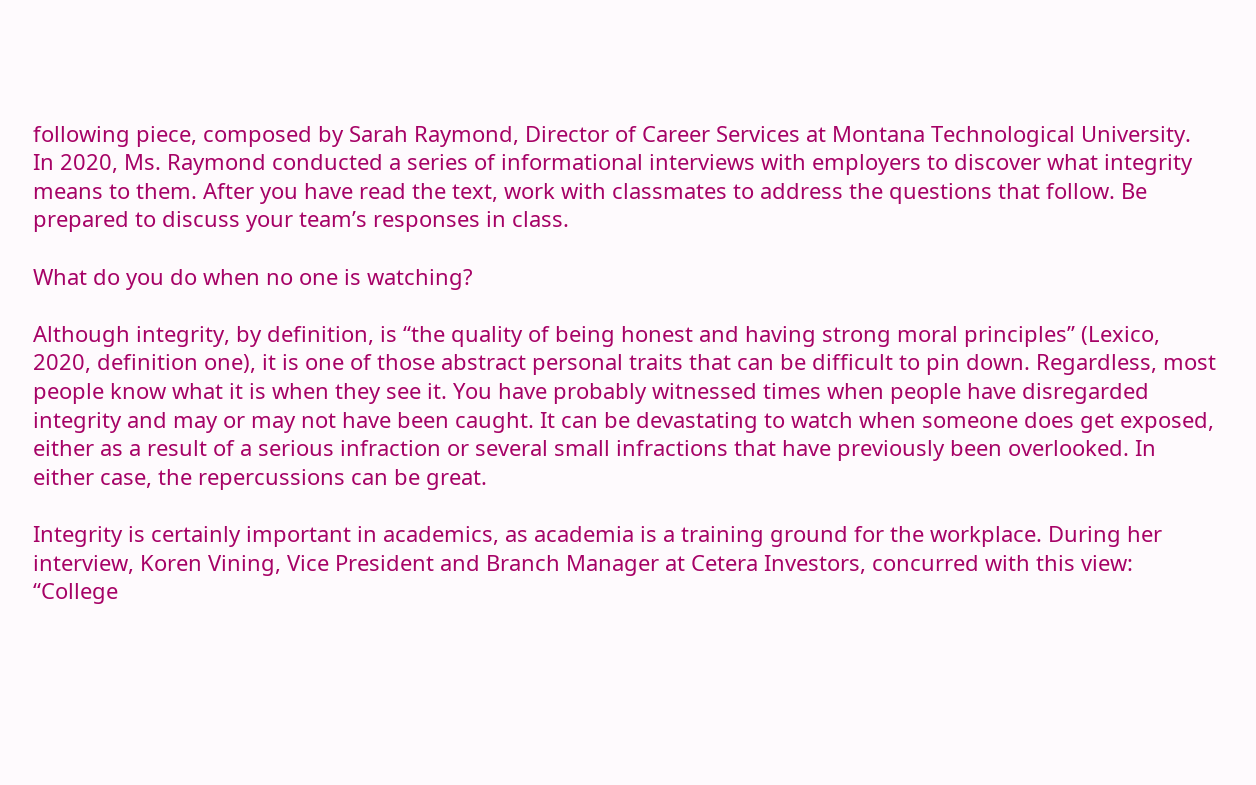following piece, composed by Sarah Raymond, Director of Career Services at Montana Technological University. In 2020, Ms. Raymond conducted a series of informational interviews with employers to discover what integrity means to them. After you have read the text, work with classmates to address the questions that follow. Be prepared to discuss your team’s responses in class.

What do you do when no one is watching?

Although integrity, by definition, is “the quality of being honest and having strong moral principles” (Lexico, 2020, definition one), it is one of those abstract personal traits that can be difficult to pin down. Regardless, most people know what it is when they see it. You have probably witnessed times when people have disregarded integrity and may or may not have been caught. It can be devastating to watch when someone does get exposed, either as a result of a serious infraction or several small infractions that have previously been overlooked. In either case, the repercussions can be great.

Integrity is certainly important in academics, as academia is a training ground for the workplace. During her interview, Koren Vining, Vice President and Branch Manager at Cetera Investors, concurred with this view: “College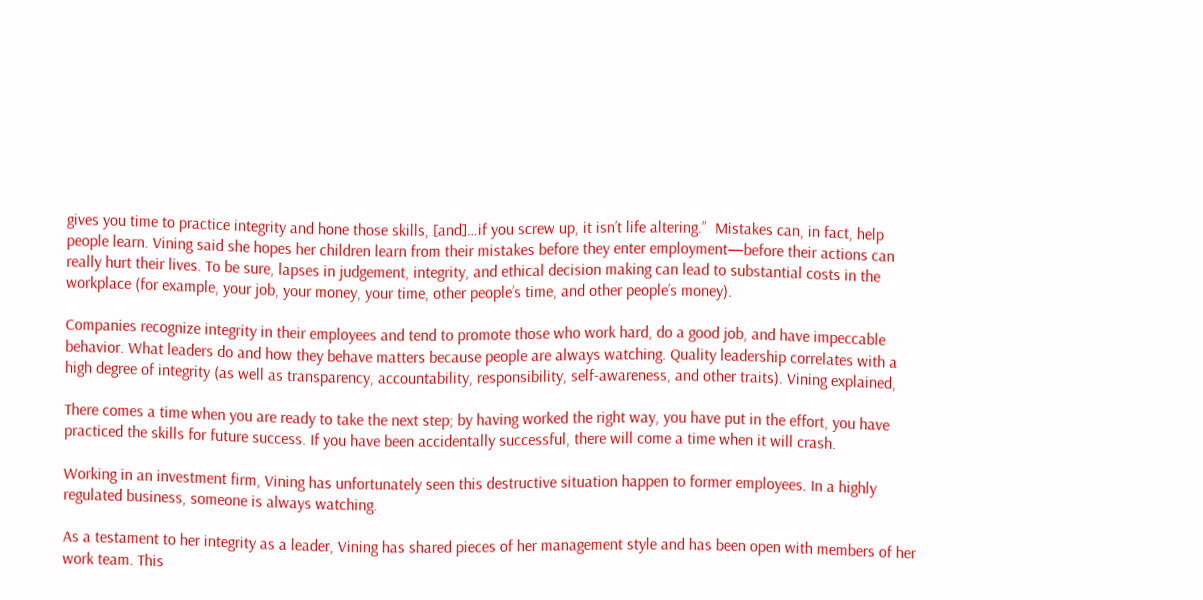gives you time to practice integrity and hone those skills, [and]…if you screw up, it isn’t life altering.”  Mistakes can, in fact, help people learn. Vining said she hopes her children learn from their mistakes before they enter employment—before their actions can really hurt their lives. To be sure, lapses in judgement, integrity, and ethical decision making can lead to substantial costs in the workplace (for example, your job, your money, your time, other people’s time, and other people’s money).

Companies recognize integrity in their employees and tend to promote those who work hard, do a good job, and have impeccable behavior. What leaders do and how they behave matters because people are always watching. Quality leadership correlates with a high degree of integrity (as well as transparency, accountability, responsibility, self-awareness, and other traits). Vining explained,

There comes a time when you are ready to take the next step; by having worked the right way, you have put in the effort, you have practiced the skills for future success. If you have been accidentally successful, there will come a time when it will crash.

Working in an investment firm, Vining has unfortunately seen this destructive situation happen to former employees. In a highly regulated business, someone is always watching.

As a testament to her integrity as a leader, Vining has shared pieces of her management style and has been open with members of her work team. This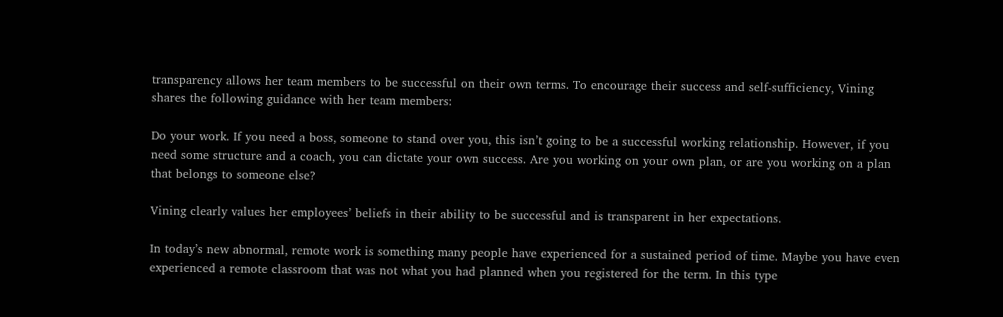transparency allows her team members to be successful on their own terms. To encourage their success and self-sufficiency, Vining shares the following guidance with her team members:

Do your work. If you need a boss, someone to stand over you, this isn’t going to be a successful working relationship. However, if you need some structure and a coach, you can dictate your own success. Are you working on your own plan, or are you working on a plan that belongs to someone else?

Vining clearly values her employees’ beliefs in their ability to be successful and is transparent in her expectations.

In today’s new abnormal, remote work is something many people have experienced for a sustained period of time. Maybe you have even experienced a remote classroom that was not what you had planned when you registered for the term. In this type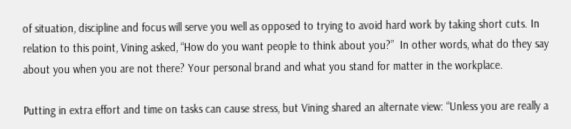of situation, discipline and focus will serve you well as opposed to trying to avoid hard work by taking short cuts. In relation to this point, Vining asked, “How do you want people to think about you?”  In other words, what do they say about you when you are not there? Your personal brand and what you stand for matter in the workplace.

Putting in extra effort and time on tasks can cause stress, but Vining shared an alternate view: “Unless you are really a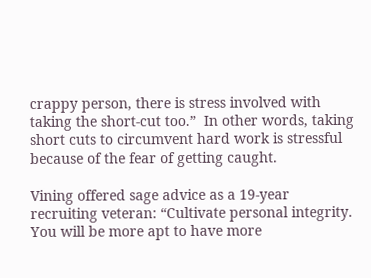crappy person, there is stress involved with taking the short-cut too.”  In other words, taking short cuts to circumvent hard work is stressful because of the fear of getting caught.

Vining offered sage advice as a 19-year recruiting veteran: “Cultivate personal integrity. You will be more apt to have more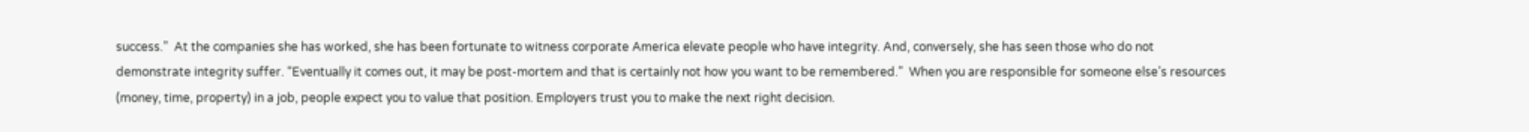success.”  At the companies she has worked, she has been fortunate to witness corporate America elevate people who have integrity. And, conversely, she has seen those who do not demonstrate integrity suffer. “Eventually it comes out, it may be post-mortem and that is certainly not how you want to be remembered.”  When you are responsible for someone else’s resources (money, time, property) in a job, people expect you to value that position. Employers trust you to make the next right decision.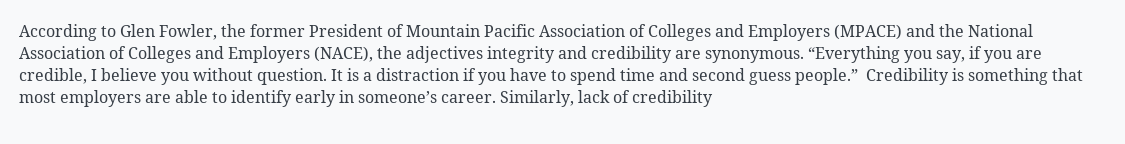According to Glen Fowler, the former President of Mountain Pacific Association of Colleges and Employers (MPACE) and the National Association of Colleges and Employers (NACE), the adjectives integrity and credibility are synonymous. “Everything you say, if you are credible, I believe you without question. It is a distraction if you have to spend time and second guess people.”  Credibility is something that most employers are able to identify early in someone’s career. Similarly, lack of credibility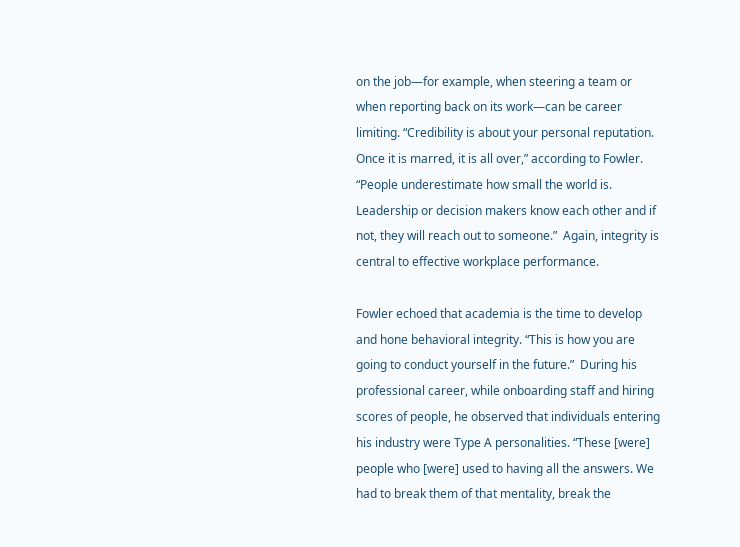on the job—for example, when steering a team or when reporting back on its work—can be career limiting. “Credibility is about your personal reputation. Once it is marred, it is all over,” according to Fowler. “People underestimate how small the world is. Leadership or decision makers know each other and if not, they will reach out to someone.”  Again, integrity is central to effective workplace performance.

Fowler echoed that academia is the time to develop and hone behavioral integrity. “This is how you are going to conduct yourself in the future.”  During his professional career, while onboarding staff and hiring scores of people, he observed that individuals entering his industry were Type A personalities. “These [were] people who [were] used to having all the answers. We had to break them of that mentality, break the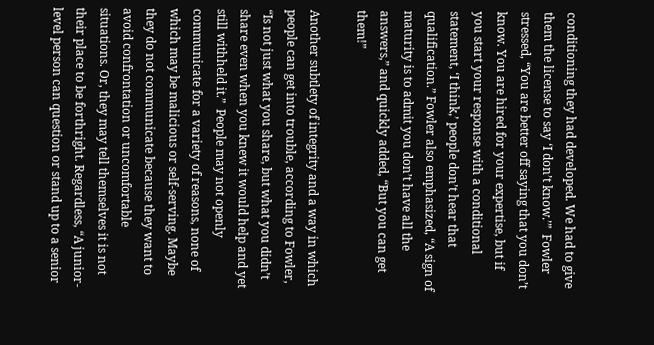conditioning they had developed. We had to give them the license to say ‘I don’t know.’”  Fowler stressed, “You are better off saying that you don’t know. You are hired for your expertise, but if you start your response with a conditional statement, ‘I think,’ people don’t hear that qualification.” Fowler also emphasized, “A sign of maturity is to admit you don’t have all the answers,” and quickly added, “But you can get them!”

Another subtlety of integrity and a way in which people can get into trouble, according to Fowler, “Is not just what you share, but what you didn’t share even when you knew it would help and yet still withheld it.”  People may not openly communicate for a variety of reasons, none of which may be malicious or self-serving. Maybe they do not communicate because they want to avoid confrontation or uncomfortable situations. Or, they may tell themselves it is not their place to be forthright. Regardless, “A junior-level person can question or stand up to a senior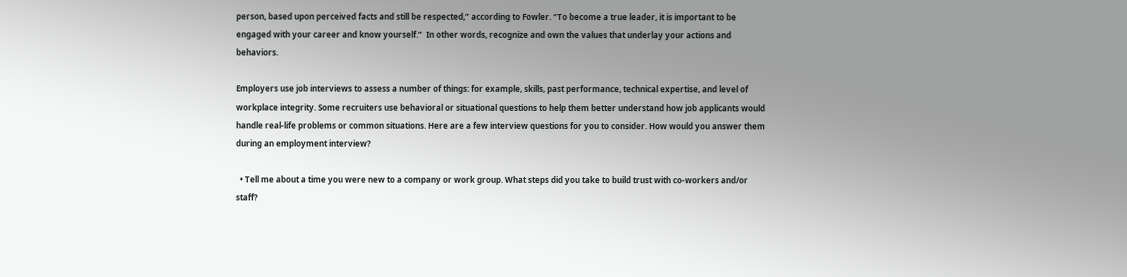person, based upon perceived facts and still be respected,” according to Fowler. “To become a true leader, it is important to be engaged with your career and know yourself.”  In other words, recognize and own the values that underlay your actions and behaviors.

Employers use job interviews to assess a number of things: for example, skills, past performance, technical expertise, and level of workplace integrity. Some recruiters use behavioral or situational questions to help them better understand how job applicants would handle real-life problems or common situations. Here are a few interview questions for you to consider. How would you answer them during an employment interview?

  • Tell me about a time you were new to a company or work group. What steps did you take to build trust with co-workers and/or staff?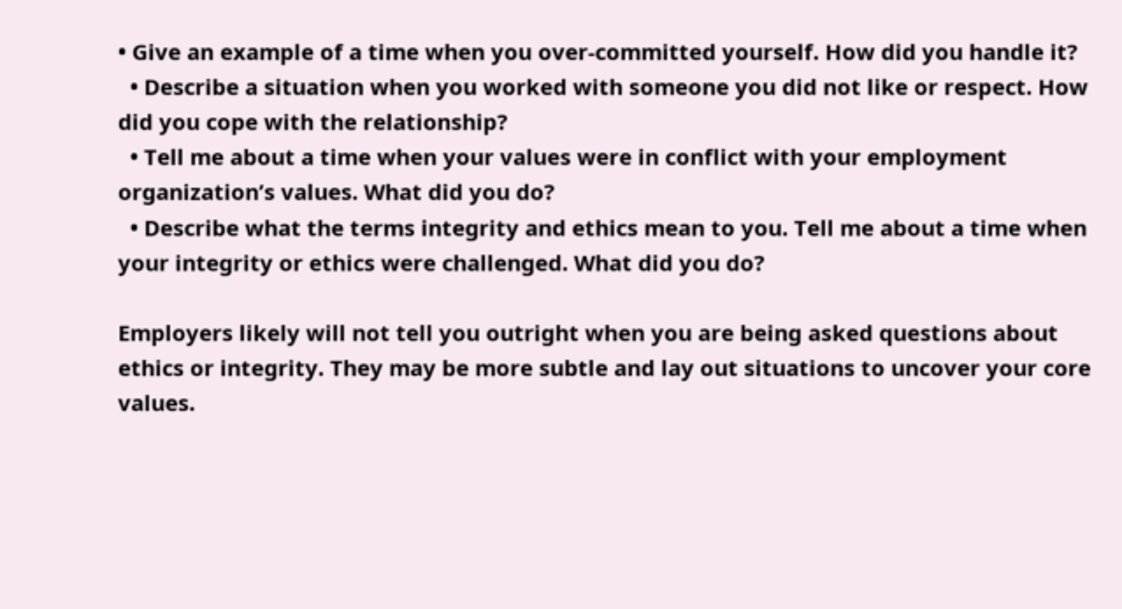• Give an example of a time when you over-committed yourself. How did you handle it?
  • Describe a situation when you worked with someone you did not like or respect. How did you cope with the relationship?
  • Tell me about a time when your values were in conflict with your employment organization’s values. What did you do?
  • Describe what the terms integrity and ethics mean to you. Tell me about a time when your integrity or ethics were challenged. What did you do?

Employers likely will not tell you outright when you are being asked questions about ethics or integrity. They may be more subtle and lay out situations to uncover your core values.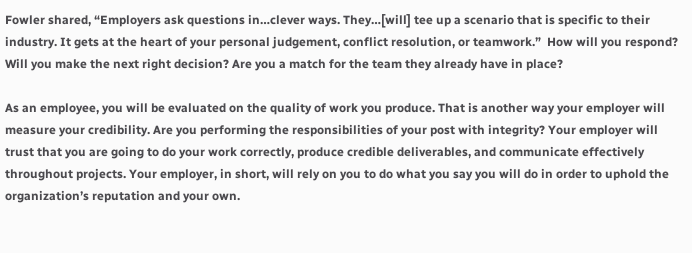Fowler shared, “Employers ask questions in…clever ways. They…[will] tee up a scenario that is specific to their industry. It gets at the heart of your personal judgement, conflict resolution, or teamwork.”  How will you respond? Will you make the next right decision? Are you a match for the team they already have in place?

As an employee, you will be evaluated on the quality of work you produce. That is another way your employer will measure your credibility. Are you performing the responsibilities of your post with integrity? Your employer will trust that you are going to do your work correctly, produce credible deliverables, and communicate effectively throughout projects. Your employer, in short, will rely on you to do what you say you will do in order to uphold the organization’s reputation and your own.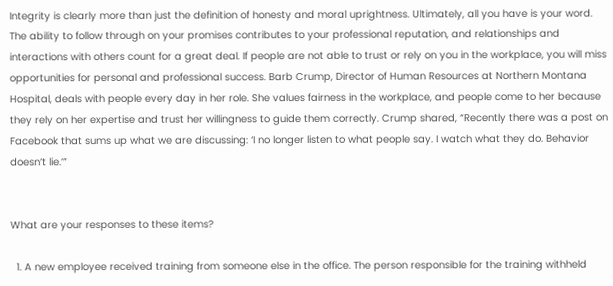Integrity is clearly more than just the definition of honesty and moral uprightness. Ultimately, all you have is your word. The ability to follow through on your promises contributes to your professional reputation, and relationships and interactions with others count for a great deal. If people are not able to trust or rely on you in the workplace, you will miss opportunities for personal and professional success. Barb Crump, Director of Human Resources at Northern Montana Hospital, deals with people every day in her role. She values fairness in the workplace, and people come to her because they rely on her expertise and trust her willingness to guide them correctly. Crump shared, “Recently there was a post on Facebook that sums up what we are discussing: ‘I no longer listen to what people say. I watch what they do. Behavior doesn’t lie.’”


What are your responses to these items?

  1. A new employee received training from someone else in the office. The person responsible for the training withheld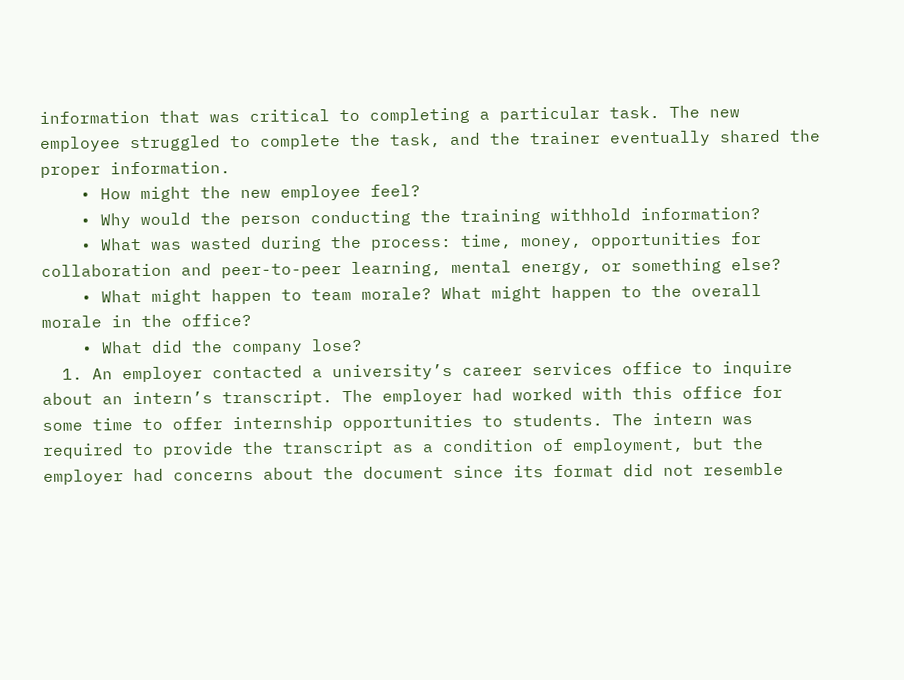information that was critical to completing a particular task. The new employee struggled to complete the task, and the trainer eventually shared the proper information.
    • How might the new employee feel?
    • Why would the person conducting the training withhold information?
    • What was wasted during the process: time, money, opportunities for collaboration and peer-to-peer learning, mental energy, or something else?
    • What might happen to team morale? What might happen to the overall morale in the office?
    • What did the company lose?
  1. An employer contacted a university’s career services office to inquire about an intern’s transcript. The employer had worked with this office for some time to offer internship opportunities to students. The intern was required to provide the transcript as a condition of employment, but the employer had concerns about the document since its format did not resemble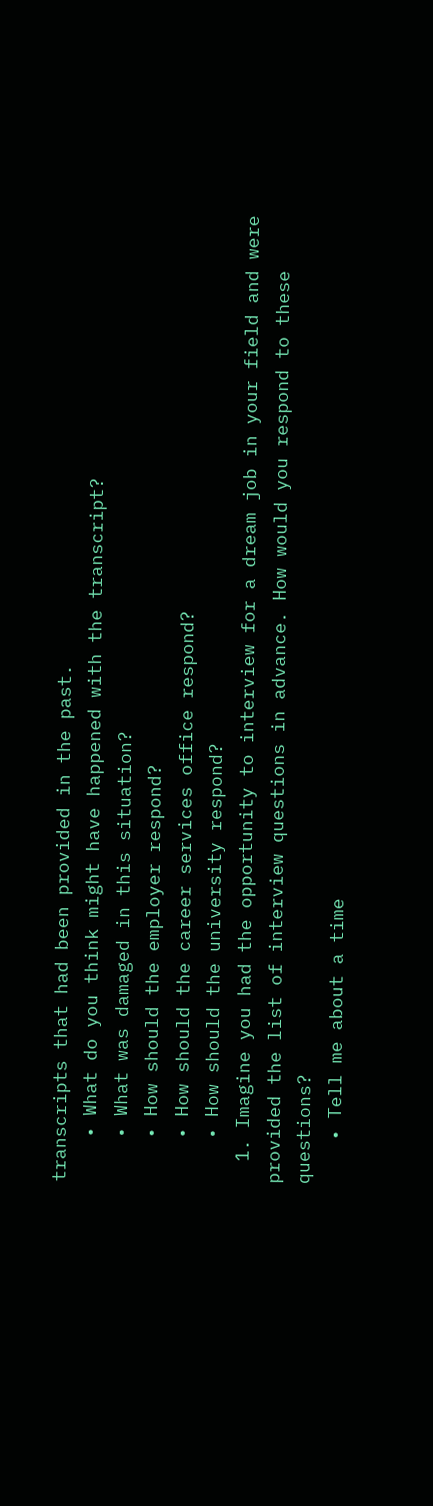transcripts that had been provided in the past.
    • What do you think might have happened with the transcript?
    • What was damaged in this situation?
    • How should the employer respond?
    • How should the career services office respond?
    • How should the university respond?
  1. Imagine you had the opportunity to interview for a dream job in your field and were provided the list of interview questions in advance. How would you respond to these questions?
    • Tell me about a time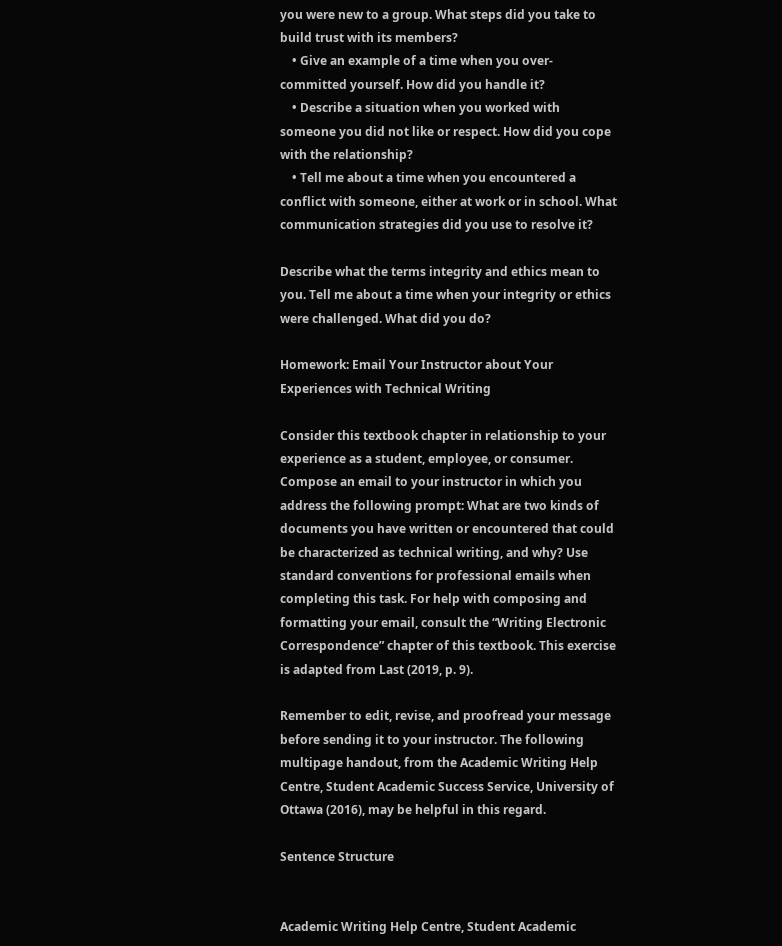you were new to a group. What steps did you take to build trust with its members?
    • Give an example of a time when you over-committed yourself. How did you handle it?
    • Describe a situation when you worked with someone you did not like or respect. How did you cope with the relationship?
    • Tell me about a time when you encountered a conflict with someone, either at work or in school. What communication strategies did you use to resolve it?

Describe what the terms integrity and ethics mean to you. Tell me about a time when your integrity or ethics were challenged. What did you do?

Homework: Email Your Instructor about Your Experiences with Technical Writing

Consider this textbook chapter in relationship to your experience as a student, employee, or consumer. Compose an email to your instructor in which you address the following prompt: What are two kinds of documents you have written or encountered that could be characterized as technical writing, and why? Use standard conventions for professional emails when completing this task. For help with composing and formatting your email, consult the “Writing Electronic Correspondence” chapter of this textbook. This exercise is adapted from Last (2019, p. 9).

Remember to edit, revise, and proofread your message before sending it to your instructor. The following multipage handout, from the Academic Writing Help Centre, Student Academic Success Service, University of Ottawa (2016), may be helpful in this regard.

Sentence Structure


Academic Writing Help Centre, Student Academic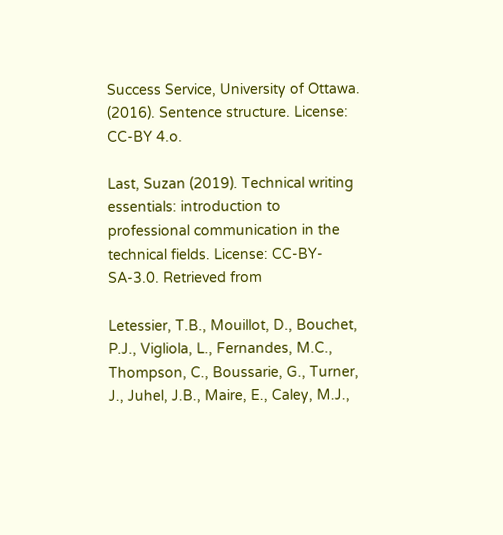Success Service, University of Ottawa. (2016). Sentence structure. License: CC-BY 4.o.

Last, Suzan (2019). Technical writing essentials: introduction to professional communication in the technical fields. License: CC-BY-SA-3.0. Retrieved from

Letessier, T.B., Mouillot, D., Bouchet, P.J., Vigliola, L., Fernandes, M.C., Thompson, C., Boussarie, G., Turner, J., Juhel, J.B., Maire, E., Caley, M.J.,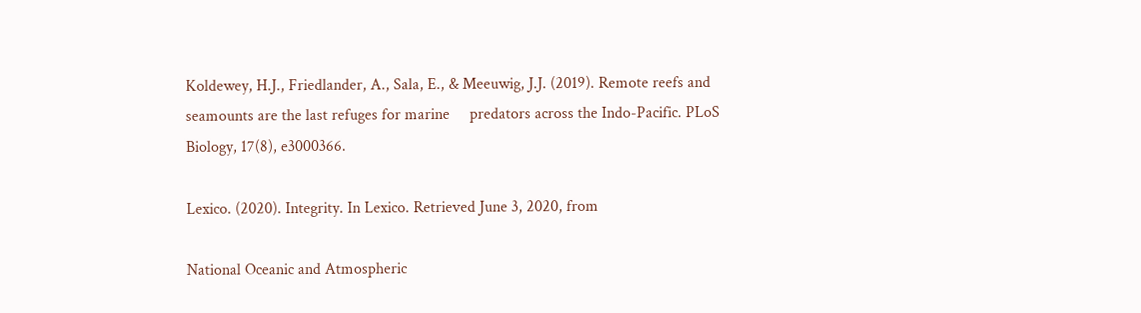Koldewey, H.J., Friedlander, A., Sala, E., & Meeuwig, J.J. (2019). Remote reefs and seamounts are the last refuges for marine     predators across the Indo-Pacific. PLoS Biology, 17(8), e3000366.

Lexico. (2020). Integrity. In Lexico. Retrieved June 3, 2020, from

National Oceanic and Atmospheric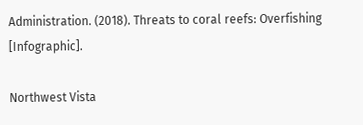Administration. (2018). Threats to coral reefs: Overfishing [Infographic].

Northwest Vista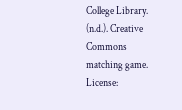College Library. (n.d.). Creative Commons matching game. License: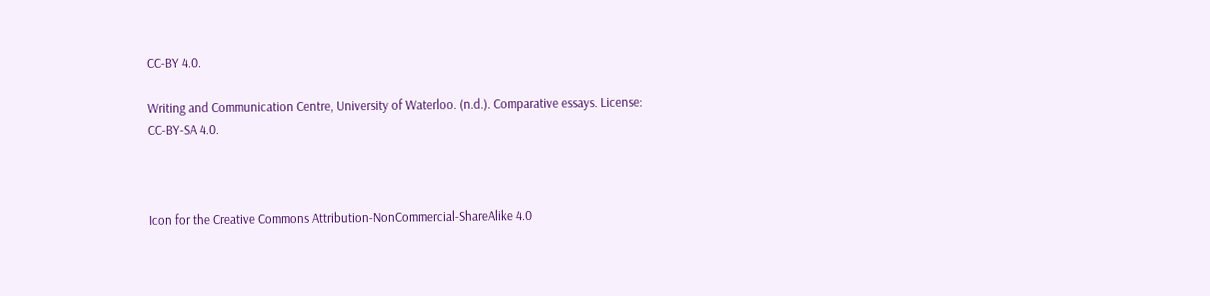CC-BY 4.0.

Writing and Communication Centre, University of Waterloo. (n.d.). Comparative essays. License: CC-BY-SA 4.0.



Icon for the Creative Commons Attribution-NonCommercial-ShareAlike 4.0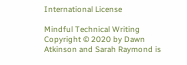International License

Mindful Technical Writing Copyright © 2020 by Dawn Atkinson and Sarah Raymond is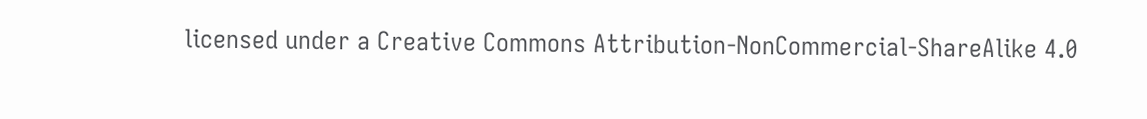licensed under a Creative Commons Attribution-NonCommercial-ShareAlike 4.0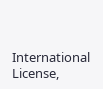International License,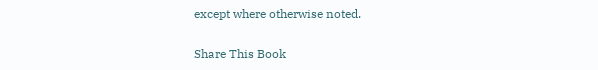except where otherwise noted.

Share This Book